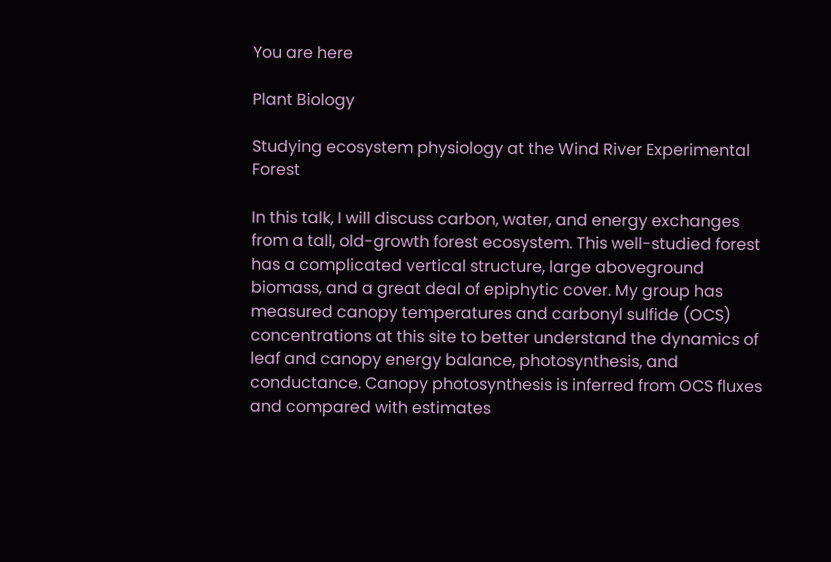You are here

Plant Biology

Studying ecosystem physiology at the Wind River Experimental Forest

In this talk, I will discuss carbon, water, and energy exchanges from a tall, old-growth forest ecosystem. This well-studied forest has a complicated vertical structure, large aboveground biomass, and a great deal of epiphytic cover. My group has measured canopy temperatures and carbonyl sulfide (OCS) concentrations at this site to better understand the dynamics of leaf and canopy energy balance, photosynthesis, and conductance. Canopy photosynthesis is inferred from OCS fluxes and compared with estimates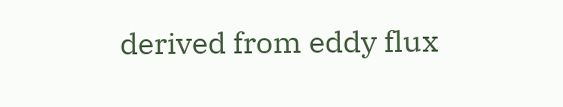derived from eddy flux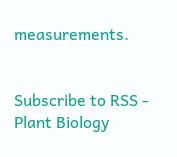measurements.


Subscribe to RSS - Plant Biology